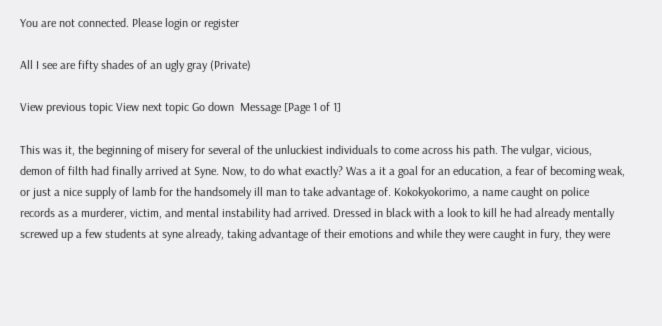You are not connected. Please login or register

All I see are fifty shades of an ugly gray (Private)

View previous topic View next topic Go down  Message [Page 1 of 1]

This was it, the beginning of misery for several of the unluckiest individuals to come across his path. The vulgar, vicious, demon of filth had finally arrived at Syne. Now, to do what exactly? Was a it a goal for an education, a fear of becoming weak, or just a nice supply of lamb for the handsomely ill man to take advantage of. Kokokyokorimo, a name caught on police records as a murderer, victim, and mental instability had arrived. Dressed in black with a look to kill he had already mentally screwed up a few students at syne already, taking advantage of their emotions and while they were caught in fury, they were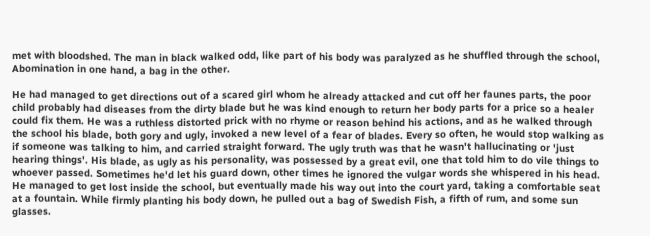met with bloodshed. The man in black walked odd, like part of his body was paralyzed as he shuffled through the school, Abomination in one hand, a bag in the other.

He had managed to get directions out of a scared girl whom he already attacked and cut off her faunes parts, the poor child probably had diseases from the dirty blade but he was kind enough to return her body parts for a price so a healer could fix them. He was a ruthless distorted prick with no rhyme or reason behind his actions, and as he walked through the school his blade, both gory and ugly, invoked a new level of a fear of blades. Every so often, he would stop walking as if someone was talking to him, and carried straight forward. The ugly truth was that he wasn't hallucinating or 'just hearing things'. His blade, as ugly as his personality, was possessed by a great evil, one that told him to do vile things to whoever passed. Sometimes he'd let his guard down, other times he ignored the vulgar words she whispered in his head. He managed to get lost inside the school, but eventually made his way out into the court yard, taking a comfortable seat at a fountain. While firmly planting his body down, he pulled out a bag of Swedish Fish, a fifth of rum, and some sun glasses.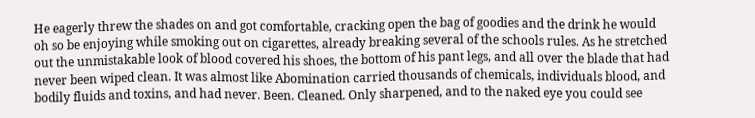He eagerly threw the shades on and got comfortable, cracking open the bag of goodies and the drink he would oh so be enjoying while smoking out on cigarettes, already breaking several of the schools rules. As he stretched out the unmistakable look of blood covered his shoes, the bottom of his pant legs, and all over the blade that had never been wiped clean. It was almost like Abomination carried thousands of chemicals, individuals blood, and bodily fluids and toxins, and had never. Been. Cleaned. Only sharpened, and to the naked eye you could see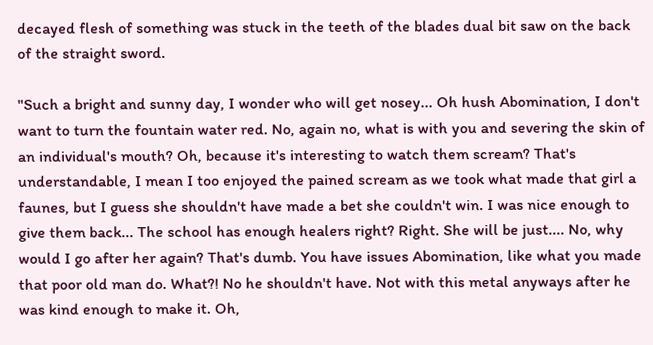decayed flesh of something was stuck in the teeth of the blades dual bit saw on the back of the straight sword.

"Such a bright and sunny day, I wonder who will get nosey... Oh hush Abomination, I don't want to turn the fountain water red. No, again no, what is with you and severing the skin of an individual's mouth? Oh, because it's interesting to watch them scream? That's understandable, I mean I too enjoyed the pained scream as we took what made that girl a faunes, but I guess she shouldn't have made a bet she couldn't win. I was nice enough to give them back... The school has enough healers right? Right. She will be just.... No, why would I go after her again? That's dumb. You have issues Abomination, like what you made that poor old man do. What?! No he shouldn't have. Not with this metal anyways after he was kind enough to make it. Oh,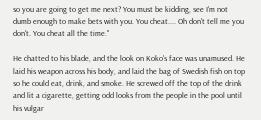so you are going to get me next? You must be kidding, see I'm not dumb enough to make bets with you. You cheat.... Oh don't tell me you don't. You cheat all the time."

He chatted to his blade, and the look on Koko's face was unamused. He laid his weapon across his body, and laid the bag of Swedish fish on top so he could eat, drink, and smoke. He screwed off the top of the drink and lit a cigarette, getting odd looks from the people in the pool until his vulgar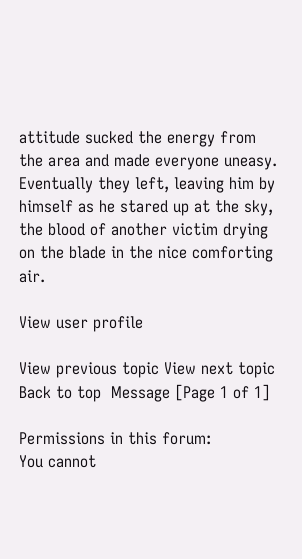attitude sucked the energy from the area and made everyone uneasy. Eventually they left, leaving him by himself as he stared up at the sky, the blood of another victim drying on the blade in the nice comforting air.

View user profile

View previous topic View next topic Back to top  Message [Page 1 of 1]

Permissions in this forum:
You cannot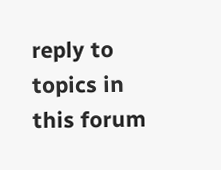reply to topics in this forum